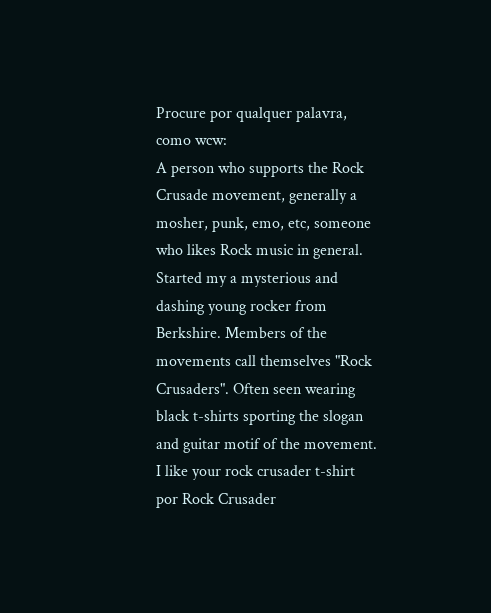Procure por qualquer palavra, como wcw:
A person who supports the Rock Crusade movement, generally a mosher, punk, emo, etc, someone who likes Rock music in general. Started my a mysterious and dashing young rocker from Berkshire. Members of the movements call themselves "Rock Crusaders". Often seen wearing black t-shirts sporting the slogan and guitar motif of the movement.
I like your rock crusader t-shirt
por Rock Crusader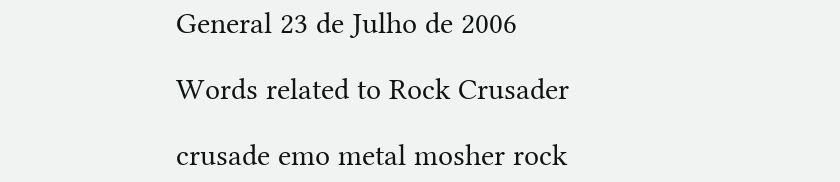General 23 de Julho de 2006

Words related to Rock Crusader

crusade emo metal mosher rock